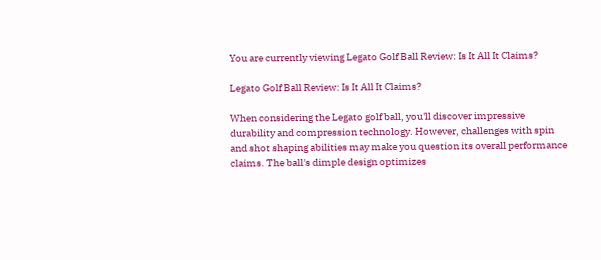You are currently viewing Legato Golf Ball Review: Is It All It Claims?

Legato Golf Ball Review: Is It All It Claims?

When considering the Legato golf ball, you'll discover impressive durability and compression technology. However, challenges with spin and shot shaping abilities may make you question its overall performance claims. The ball's dimple design optimizes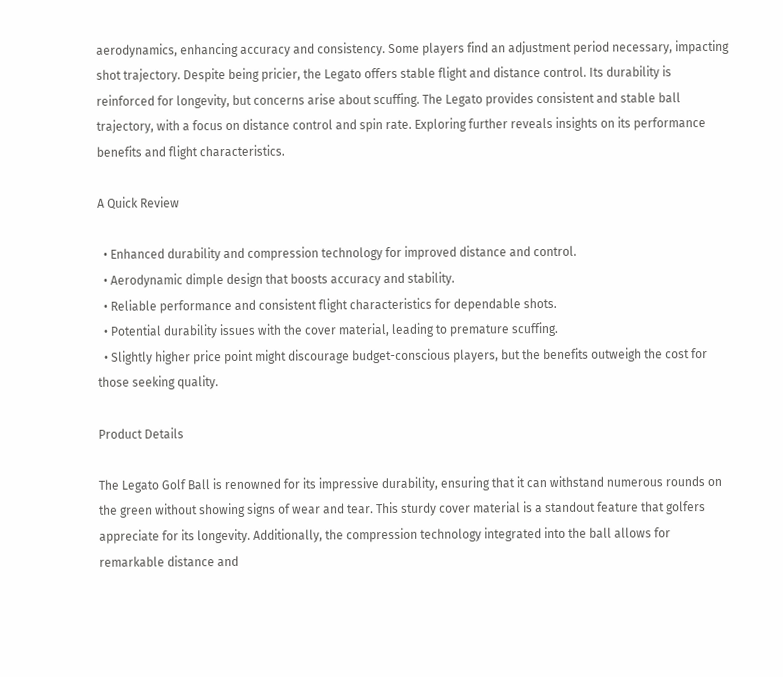aerodynamics, enhancing accuracy and consistency. Some players find an adjustment period necessary, impacting shot trajectory. Despite being pricier, the Legato offers stable flight and distance control. Its durability is reinforced for longevity, but concerns arise about scuffing. The Legato provides consistent and stable ball trajectory, with a focus on distance control and spin rate. Exploring further reveals insights on its performance benefits and flight characteristics.

A Quick Review

  • Enhanced durability and compression technology for improved distance and control.
  • Aerodynamic dimple design that boosts accuracy and stability.
  • Reliable performance and consistent flight characteristics for dependable shots.
  • Potential durability issues with the cover material, leading to premature scuffing.
  • Slightly higher price point might discourage budget-conscious players, but the benefits outweigh the cost for those seeking quality.

Product Details

The Legato Golf Ball is renowned for its impressive durability, ensuring that it can withstand numerous rounds on the green without showing signs of wear and tear. This sturdy cover material is a standout feature that golfers appreciate for its longevity. Additionally, the compression technology integrated into the ball allows for remarkable distance and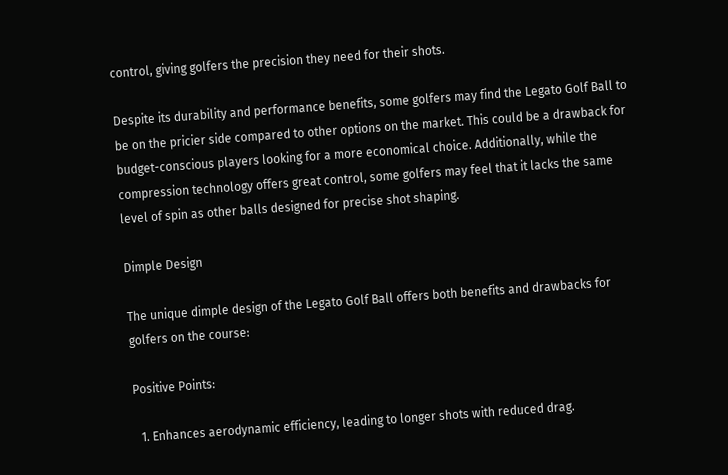control, giving golfers the precision they need for their shots.

Despite its durability and performance benefits, some golfers may find the Legato Golf Ball to be on the pricier side compared to other options on the market. This could be a drawback for budget-conscious players looking for a more economical choice. Additionally, while the compression technology offers great control, some golfers may feel that it lacks the same level of spin as other balls designed for precise shot shaping.

Dimple Design

The unique dimple design of the Legato Golf Ball offers both benefits and drawbacks for golfers on the course:

Positive Points:

  1. Enhances aerodynamic efficiency, leading to longer shots with reduced drag.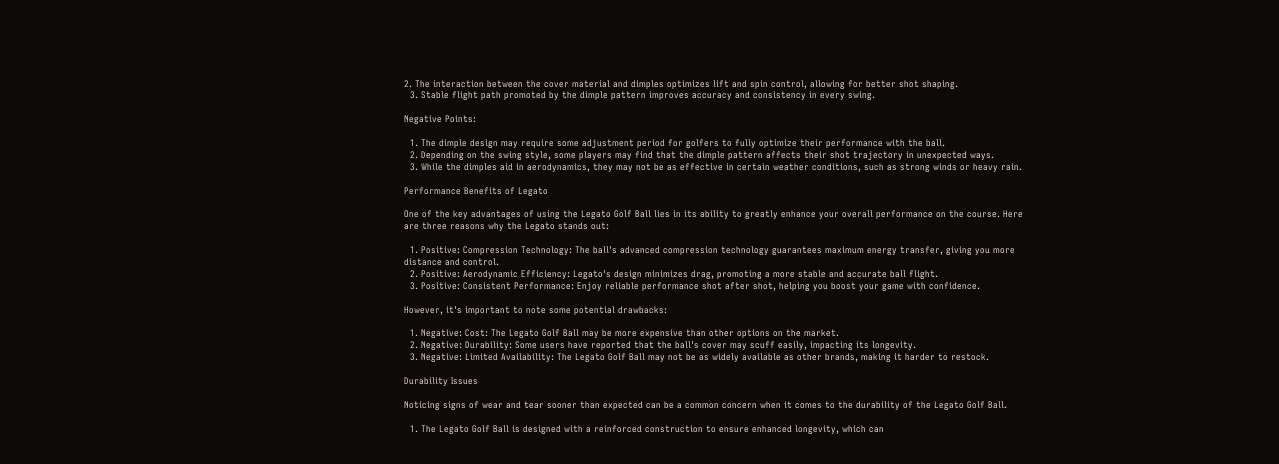2. The interaction between the cover material and dimples optimizes lift and spin control, allowing for better shot shaping.
  3. Stable flight path promoted by the dimple pattern improves accuracy and consistency in every swing.

Negative Points:

  1. The dimple design may require some adjustment period for golfers to fully optimize their performance with the ball.
  2. Depending on the swing style, some players may find that the dimple pattern affects their shot trajectory in unexpected ways.
  3. While the dimples aid in aerodynamics, they may not be as effective in certain weather conditions, such as strong winds or heavy rain.

Performance Benefits of Legato

One of the key advantages of using the Legato Golf Ball lies in its ability to greatly enhance your overall performance on the course. Here are three reasons why the Legato stands out:

  1. Positive: Compression Technology: The ball's advanced compression technology guarantees maximum energy transfer, giving you more distance and control.
  2. Positive: Aerodynamic Efficiency: Legato's design minimizes drag, promoting a more stable and accurate ball flight.
  3. Positive: Consistent Performance: Enjoy reliable performance shot after shot, helping you boost your game with confidence.

However, it's important to note some potential drawbacks:

  1. Negative: Cost: The Legato Golf Ball may be more expensive than other options on the market.
  2. Negative: Durability: Some users have reported that the ball's cover may scuff easily, impacting its longevity.
  3. Negative: Limited Availability: The Legato Golf Ball may not be as widely available as other brands, making it harder to restock.

Durability Issues

Noticing signs of wear and tear sooner than expected can be a common concern when it comes to the durability of the Legato Golf Ball.

  1. The Legato Golf Ball is designed with a reinforced construction to ensure enhanced longevity, which can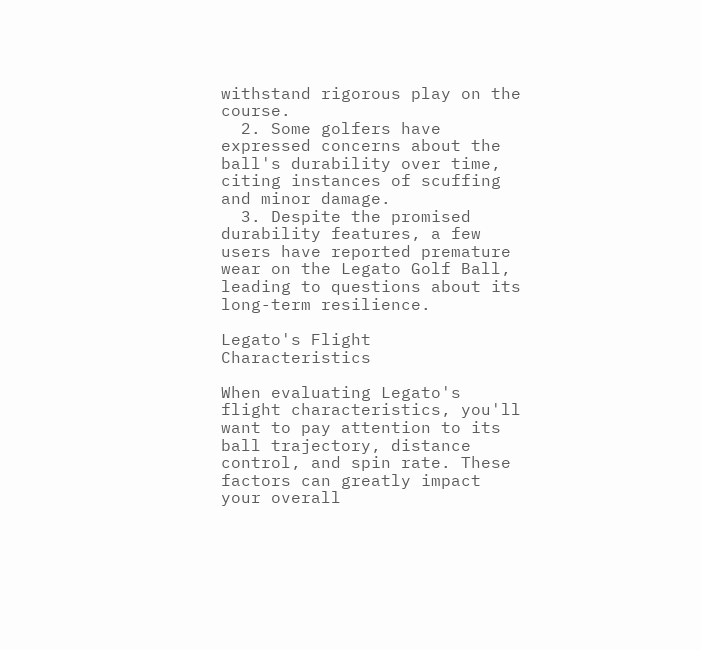withstand rigorous play on the course.
  2. Some golfers have expressed concerns about the ball's durability over time, citing instances of scuffing and minor damage.
  3. Despite the promised durability features, a few users have reported premature wear on the Legato Golf Ball, leading to questions about its long-term resilience.

Legato's Flight Characteristics

When evaluating Legato's flight characteristics, you'll want to pay attention to its ball trajectory, distance control, and spin rate. These factors can greatly impact your overall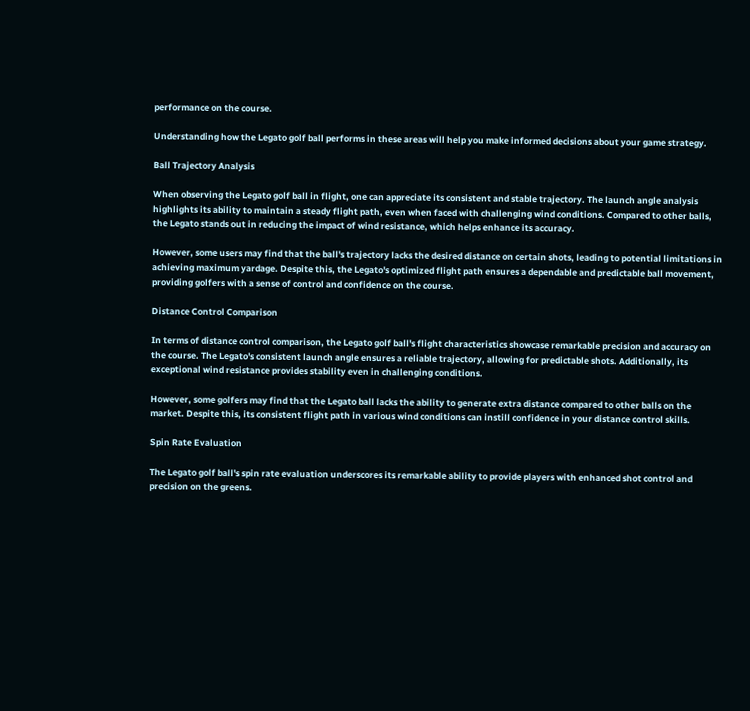performance on the course.

Understanding how the Legato golf ball performs in these areas will help you make informed decisions about your game strategy.

Ball Trajectory Analysis

When observing the Legato golf ball in flight, one can appreciate its consistent and stable trajectory. The launch angle analysis highlights its ability to maintain a steady flight path, even when faced with challenging wind conditions. Compared to other balls, the Legato stands out in reducing the impact of wind resistance, which helps enhance its accuracy.

However, some users may find that the ball's trajectory lacks the desired distance on certain shots, leading to potential limitations in achieving maximum yardage. Despite this, the Legato's optimized flight path ensures a dependable and predictable ball movement, providing golfers with a sense of control and confidence on the course.

Distance Control Comparison

In terms of distance control comparison, the Legato golf ball's flight characteristics showcase remarkable precision and accuracy on the course. The Legato's consistent launch angle ensures a reliable trajectory, allowing for predictable shots. Additionally, its exceptional wind resistance provides stability even in challenging conditions.

However, some golfers may find that the Legato ball lacks the ability to generate extra distance compared to other balls on the market. Despite this, its consistent flight path in various wind conditions can instill confidence in your distance control skills.

Spin Rate Evaluation

The Legato golf ball's spin rate evaluation underscores its remarkable ability to provide players with enhanced shot control and precision on the greens.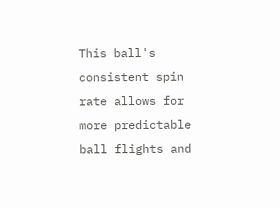This ball's consistent spin rate allows for more predictable ball flights and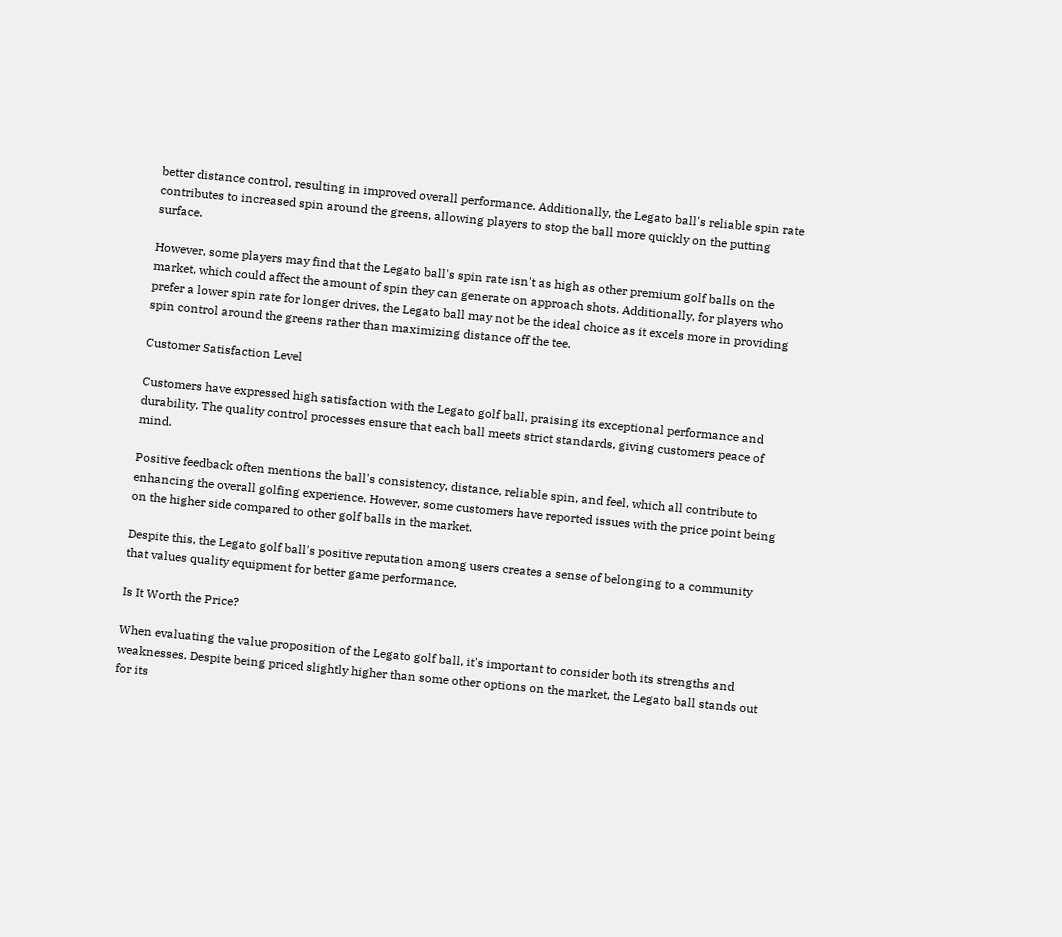better distance control, resulting in improved overall performance. Additionally, the Legato ball's reliable spin rate contributes to increased spin around the greens, allowing players to stop the ball more quickly on the putting surface.

However, some players may find that the Legato ball's spin rate isn't as high as other premium golf balls on the market, which could affect the amount of spin they can generate on approach shots. Additionally, for players who prefer a lower spin rate for longer drives, the Legato ball may not be the ideal choice as it excels more in providing spin control around the greens rather than maximizing distance off the tee.

Customer Satisfaction Level

Customers have expressed high satisfaction with the Legato golf ball, praising its exceptional performance and durability. The quality control processes ensure that each ball meets strict standards, giving customers peace of mind.

Positive feedback often mentions the ball's consistency, distance, reliable spin, and feel, which all contribute to enhancing the overall golfing experience. However, some customers have reported issues with the price point being on the higher side compared to other golf balls in the market.

Despite this, the Legato golf ball's positive reputation among users creates a sense of belonging to a community that values quality equipment for better game performance.

Is It Worth the Price?

When evaluating the value proposition of the Legato golf ball, it's important to consider both its strengths and weaknesses. Despite being priced slightly higher than some other options on the market, the Legato ball stands out for its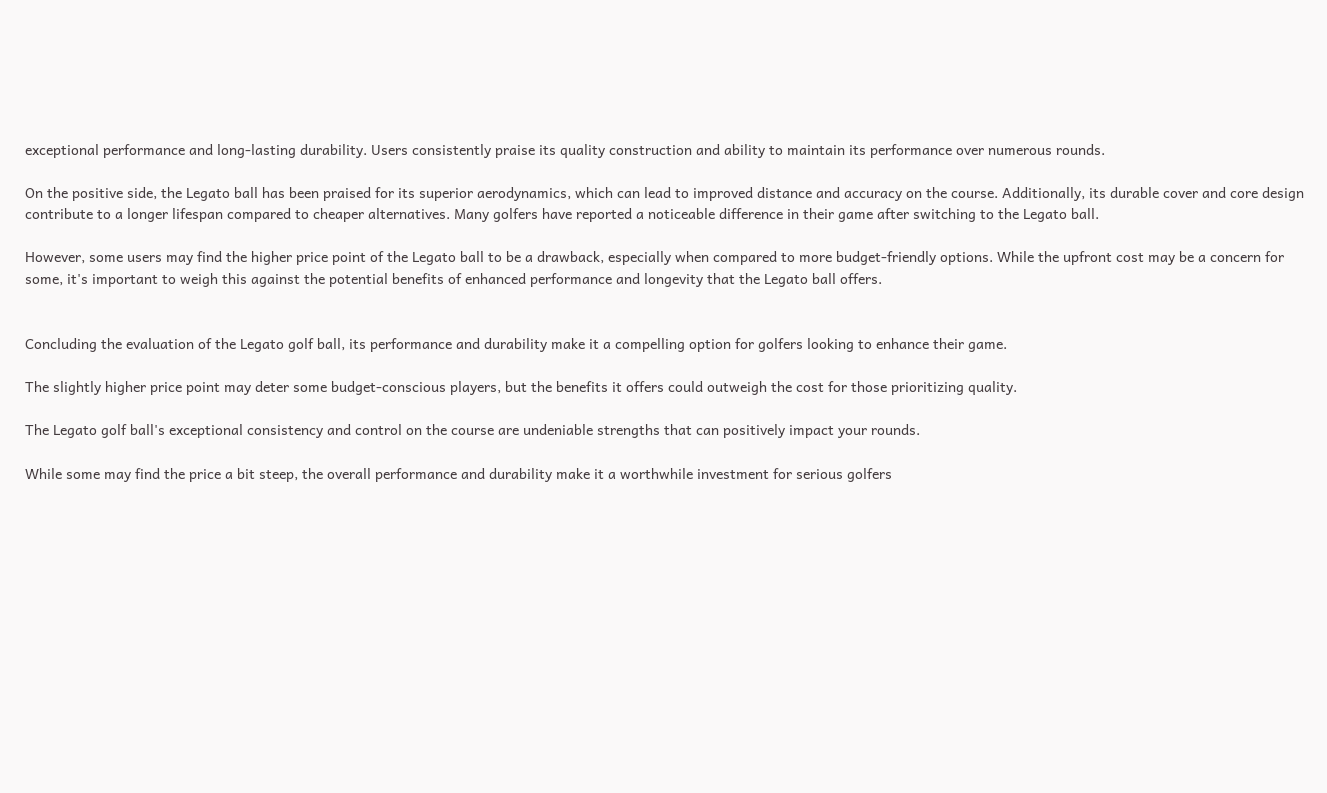exceptional performance and long-lasting durability. Users consistently praise its quality construction and ability to maintain its performance over numerous rounds.

On the positive side, the Legato ball has been praised for its superior aerodynamics, which can lead to improved distance and accuracy on the course. Additionally, its durable cover and core design contribute to a longer lifespan compared to cheaper alternatives. Many golfers have reported a noticeable difference in their game after switching to the Legato ball.

However, some users may find the higher price point of the Legato ball to be a drawback, especially when compared to more budget-friendly options. While the upfront cost may be a concern for some, it's important to weigh this against the potential benefits of enhanced performance and longevity that the Legato ball offers.


Concluding the evaluation of the Legato golf ball, its performance and durability make it a compelling option for golfers looking to enhance their game.

The slightly higher price point may deter some budget-conscious players, but the benefits it offers could outweigh the cost for those prioritizing quality.

The Legato golf ball's exceptional consistency and control on the course are undeniable strengths that can positively impact your rounds.

While some may find the price a bit steep, the overall performance and durability make it a worthwhile investment for serious golfers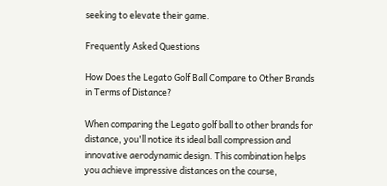seeking to elevate their game.

Frequently Asked Questions

How Does the Legato Golf Ball Compare to Other Brands in Terms of Distance?

When comparing the Legato golf ball to other brands for distance, you'll notice its ideal ball compression and innovative aerodynamic design. This combination helps you achieve impressive distances on the course,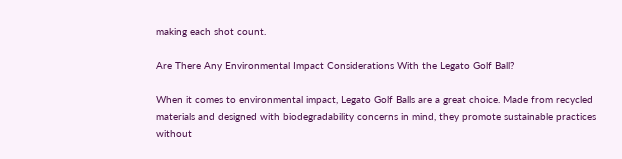making each shot count.

Are There Any Environmental Impact Considerations With the Legato Golf Ball?

When it comes to environmental impact, Legato Golf Balls are a great choice. Made from recycled materials and designed with biodegradability concerns in mind, they promote sustainable practices without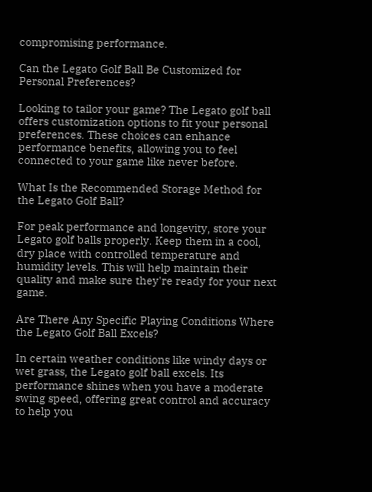compromising performance.

Can the Legato Golf Ball Be Customized for Personal Preferences?

Looking to tailor your game? The Legato golf ball offers customization options to fit your personal preferences. These choices can enhance performance benefits, allowing you to feel connected to your game like never before.

What Is the Recommended Storage Method for the Legato Golf Ball?

For peak performance and longevity, store your Legato golf balls properly. Keep them in a cool, dry place with controlled temperature and humidity levels. This will help maintain their quality and make sure they're ready for your next game.

Are There Any Specific Playing Conditions Where the Legato Golf Ball Excels?

In certain weather conditions like windy days or wet grass, the Legato golf ball excels. Its performance shines when you have a moderate swing speed, offering great control and accuracy to help you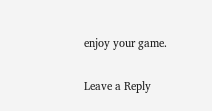enjoy your game.

Leave a Reply